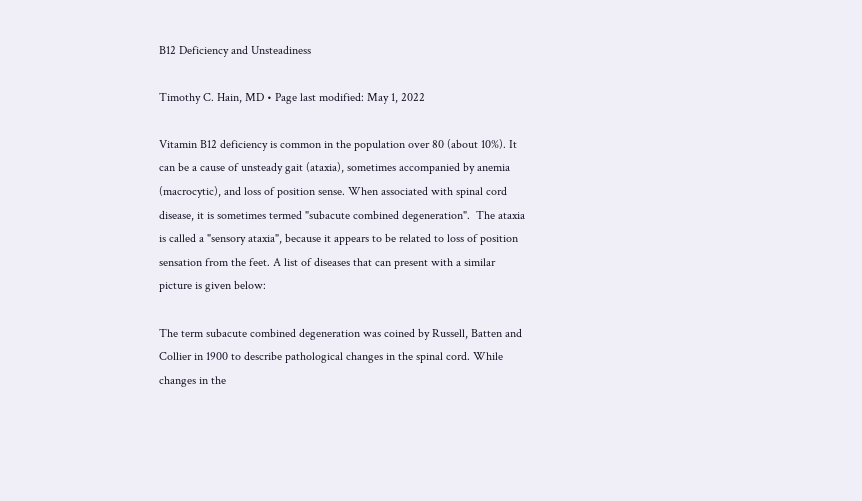B12 Deficiency and Unsteadiness

Timothy C. Hain, MD • Page last modified: May 1, 2022

Vitamin B12 deficiency is common in the population over 80 (about 10%). It can be a cause of unsteady gait (ataxia), sometimes accompanied by anemia (macrocytic), and loss of position sense. When associated with spinal cord disease, it is sometimes termed "subacute combined degeneration".  The ataxia is called a "sensory ataxia", because it appears to be related to loss of position sensation from the feet. A list of diseases that can present with a similar picture is given below:

The term subacute combined degeneration was coined by Russell, Batten and Collier in 1900 to describe pathological changes in the spinal cord. While changes in the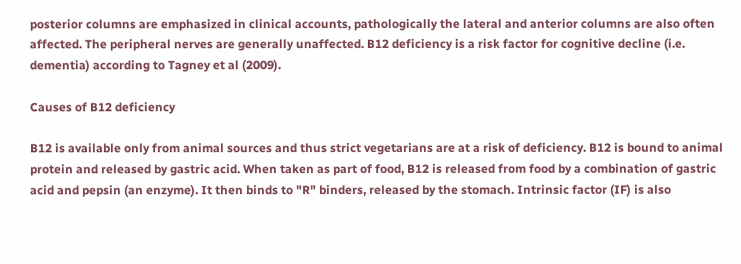posterior columns are emphasized in clinical accounts, pathologically the lateral and anterior columns are also often affected. The peripheral nerves are generally unaffected. B12 deficiency is a risk factor for cognitive decline (i.e. dementia) according to Tagney et al (2009).

Causes of B12 deficiency

B12 is available only from animal sources and thus strict vegetarians are at a risk of deficiency. B12 is bound to animal protein and released by gastric acid. When taken as part of food, B12 is released from food by a combination of gastric acid and pepsin (an enzyme). It then binds to "R" binders, released by the stomach. Intrinsic factor (IF) is also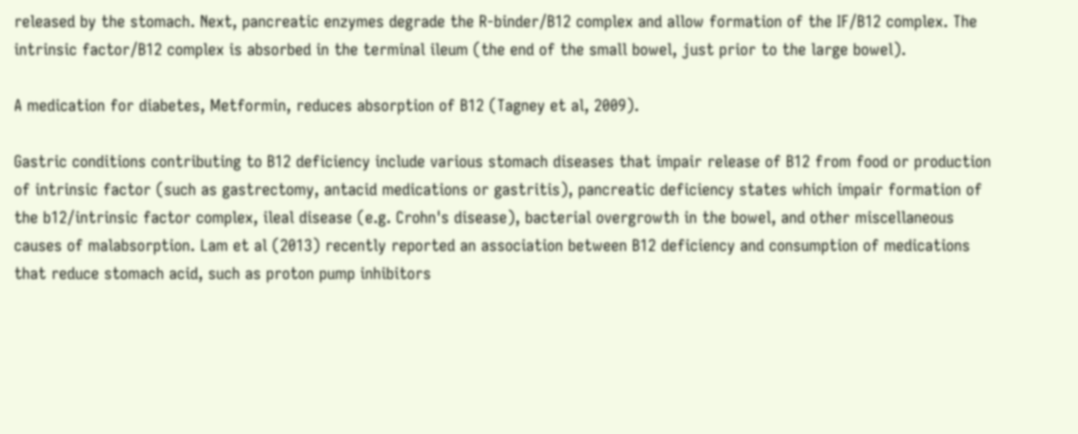released by the stomach. Next, pancreatic enzymes degrade the R-binder/B12 complex and allow formation of the IF/B12 complex. The intrinsic factor/B12 complex is absorbed in the terminal ileum (the end of the small bowel, just prior to the large bowel).

A medication for diabetes, Metformin, reduces absorption of B12 (Tagney et al, 2009).

Gastric conditions contributing to B12 deficiency include various stomach diseases that impair release of B12 from food or production of intrinsic factor (such as gastrectomy, antacid medications or gastritis), pancreatic deficiency states which impair formation of the b12/intrinsic factor complex, ileal disease (e.g. Crohn's disease), bacterial overgrowth in the bowel, and other miscellaneous causes of malabsorption. Lam et al (2013) recently reported an association between B12 deficiency and consumption of medications that reduce stomach acid, such as proton pump inhibitors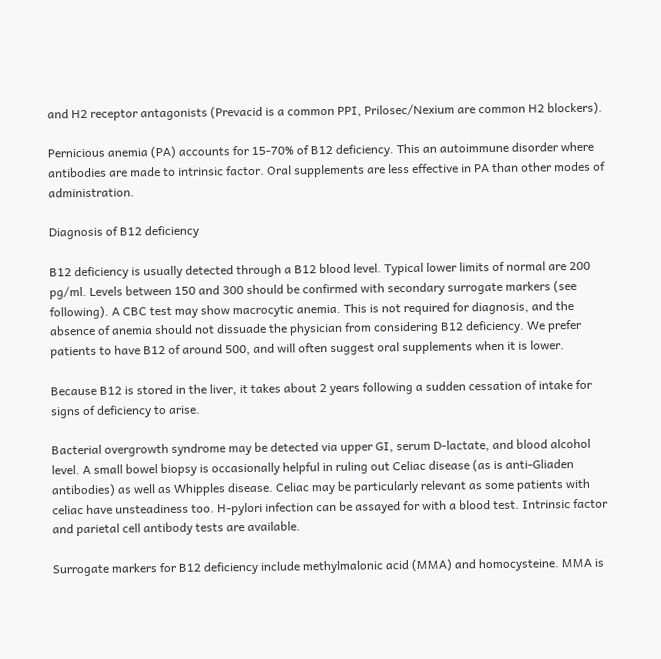and H2 receptor antagonists (Prevacid is a common PPI, Prilosec/Nexium are common H2 blockers).

Pernicious anemia (PA) accounts for 15-70% of B12 deficiency. This an autoimmune disorder where antibodies are made to intrinsic factor. Oral supplements are less effective in PA than other modes of administration.

Diagnosis of B12 deficiency

B12 deficiency is usually detected through a B12 blood level. Typical lower limits of normal are 200 pg/ml. Levels between 150 and 300 should be confirmed with secondary surrogate markers (see following). A CBC test may show macrocytic anemia. This is not required for diagnosis, and the absence of anemia should not dissuade the physician from considering B12 deficiency. We prefer patients to have B12 of around 500, and will often suggest oral supplements when it is lower.

Because B12 is stored in the liver, it takes about 2 years following a sudden cessation of intake for signs of deficiency to arise.

Bacterial overgrowth syndrome may be detected via upper GI, serum D-lactate, and blood alcohol level. A small bowel biopsy is occasionally helpful in ruling out Celiac disease (as is anti-Gliaden antibodies) as well as Whipples disease. Celiac may be particularly relevant as some patients with celiac have unsteadiness too. H-pylori infection can be assayed for with a blood test. Intrinsic factor and parietal cell antibody tests are available.

Surrogate markers for B12 deficiency include methylmalonic acid (MMA) and homocysteine. MMA is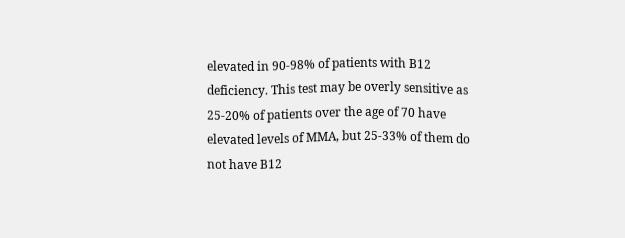elevated in 90-98% of patients with B12 deficiency. This test may be overly sensitive as 25-20% of patients over the age of 70 have elevated levels of MMA, but 25-33% of them do not have B12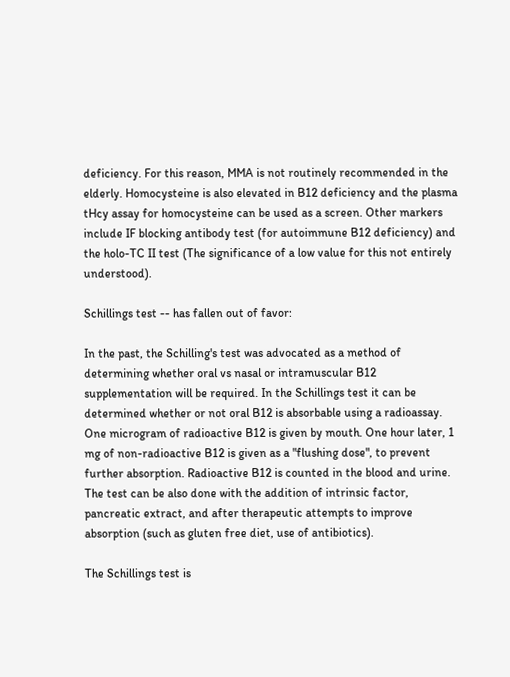deficiency. For this reason, MMA is not routinely recommended in the elderly. Homocysteine is also elevated in B12 deficiency and the plasma tHcy assay for homocysteine can be used as a screen. Other markers include IF blocking antibody test (for autoimmune B12 deficiency) and the holo-TC II test (The significance of a low value for this not entirely understood).

Schillings test -- has fallen out of favor:

In the past, the Schilling's test was advocated as a method of determining whether oral vs nasal or intramuscular B12 supplementation will be required. In the Schillings test it can be determined whether or not oral B12 is absorbable using a radioassay. One microgram of radioactive B12 is given by mouth. One hour later, 1 mg of non-radioactive B12 is given as a "flushing dose", to prevent further absorption. Radioactive B12 is counted in the blood and urine. The test can be also done with the addition of intrinsic factor, pancreatic extract, and after therapeutic attempts to improve absorption (such as gluten free diet, use of antibiotics).

The Schillings test is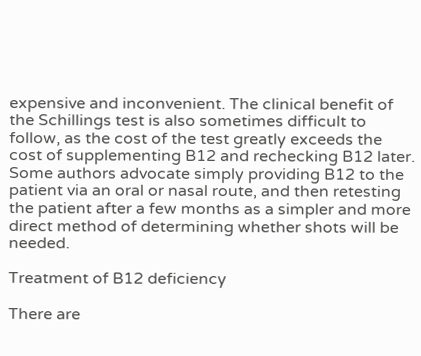expensive and inconvenient. The clinical benefit of the Schillings test is also sometimes difficult to follow, as the cost of the test greatly exceeds the cost of supplementing B12 and rechecking B12 later. Some authors advocate simply providing B12 to the patient via an oral or nasal route, and then retesting the patient after a few months as a simpler and more direct method of determining whether shots will be needed.

Treatment of B12 deficiency

There are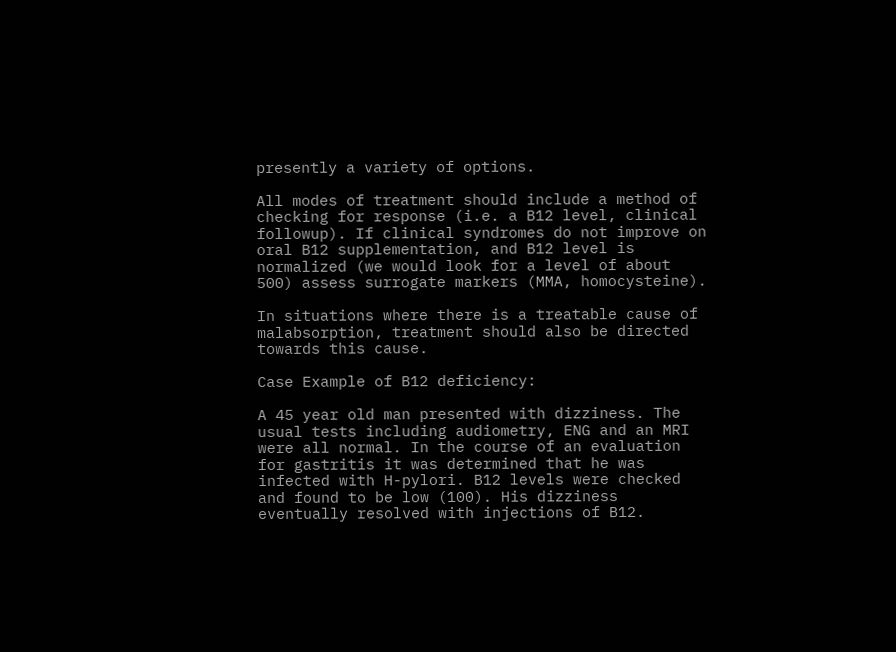presently a variety of options.

All modes of treatment should include a method of checking for response (i.e. a B12 level, clinical followup). If clinical syndromes do not improve on oral B12 supplementation, and B12 level is normalized (we would look for a level of about 500) assess surrogate markers (MMA, homocysteine).

In situations where there is a treatable cause of malabsorption, treatment should also be directed towards this cause.

Case Example of B12 deficiency:

A 45 year old man presented with dizziness. The usual tests including audiometry, ENG and an MRI were all normal. In the course of an evaluation for gastritis it was determined that he was infected with H-pylori. B12 levels were checked and found to be low (100). His dizziness eventually resolved with injections of B12.